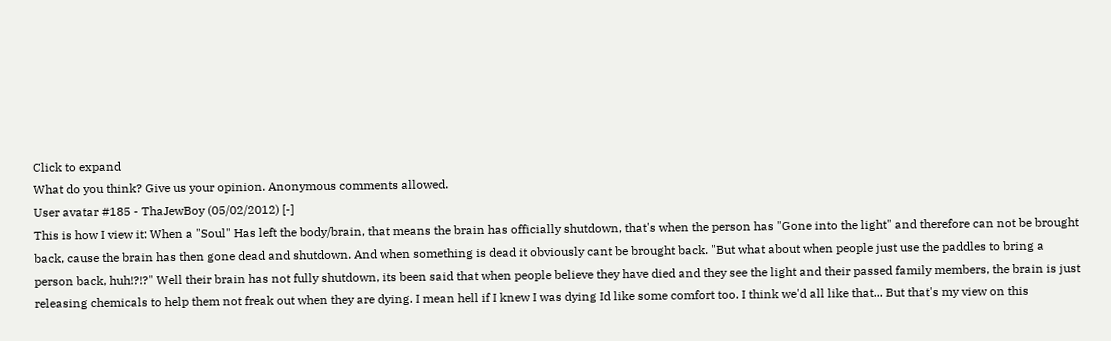Click to expand
What do you think? Give us your opinion. Anonymous comments allowed.
User avatar #185 - ThaJewBoy (05/02/2012) [-]
This is how I view it: When a "Soul" Has left the body/brain, that means the brain has officially shutdown, that's when the person has "Gone into the light" and therefore can not be brought back, cause the brain has then gone dead and shutdown. And when something is dead it obviously cant be brought back. "But what about when people just use the paddles to bring a person back, huh!?!?" Well their brain has not fully shutdown, its been said that when people believe they have died and they see the light and their passed family members, the brain is just releasing chemicals to help them not freak out when they are dying. I mean hell if I knew I was dying Id like some comfort too. I think we'd all like that... But that's my view on this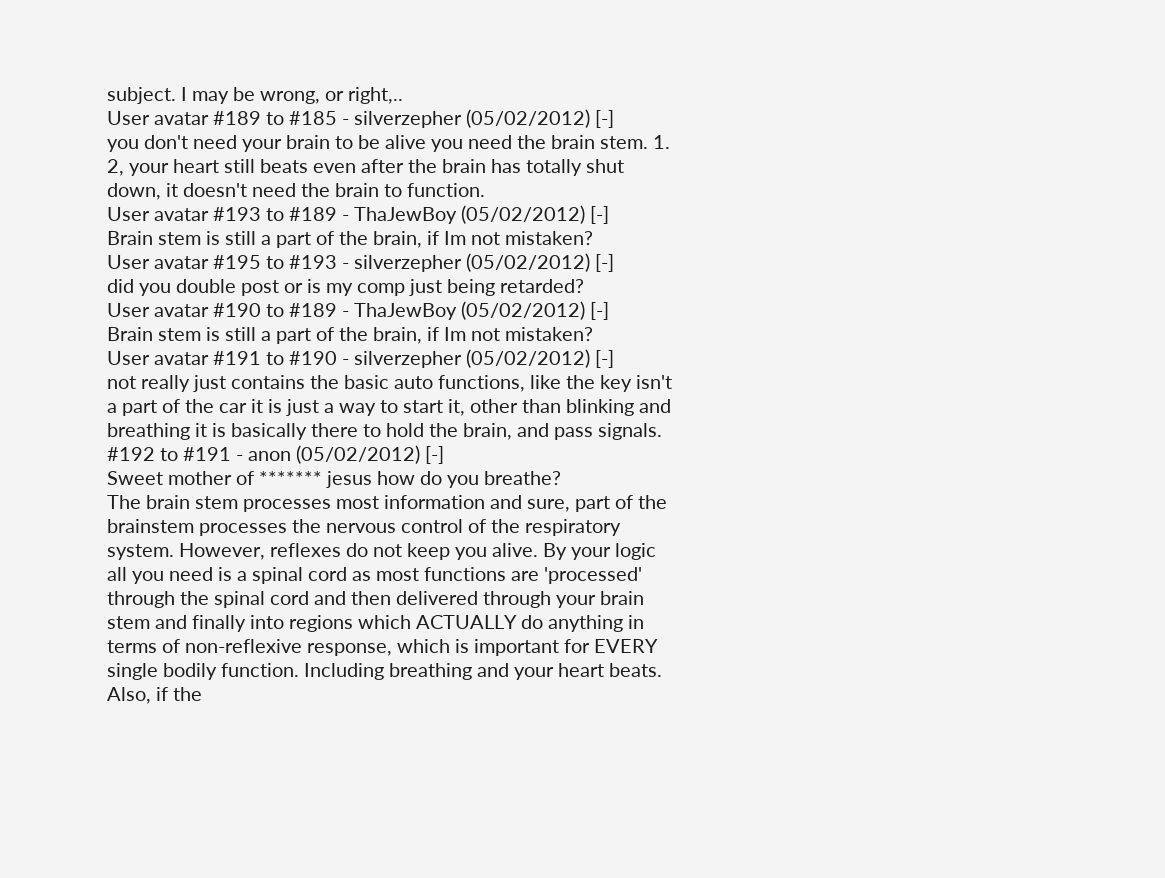subject. I may be wrong, or right,..
User avatar #189 to #185 - silverzepher (05/02/2012) [-]
you don't need your brain to be alive you need the brain stem. 1. 2, your heart still beats even after the brain has totally shut down, it doesn't need the brain to function.
User avatar #193 to #189 - ThaJewBoy (05/02/2012) [-]
Brain stem is still a part of the brain, if Im not mistaken?
User avatar #195 to #193 - silverzepher (05/02/2012) [-]
did you double post or is my comp just being retarded?
User avatar #190 to #189 - ThaJewBoy (05/02/2012) [-]
Brain stem is still a part of the brain, if Im not mistaken?
User avatar #191 to #190 - silverzepher (05/02/2012) [-]
not really just contains the basic auto functions, like the key isn't a part of the car it is just a way to start it, other than blinking and breathing it is basically there to hold the brain, and pass signals.
#192 to #191 - anon (05/02/2012) [-]
Sweet mother of ******* jesus how do you breathe?
The brain stem processes most information and sure, part of the brainstem processes the nervous control of the respiratory system. However, reflexes do not keep you alive. By your logic all you need is a spinal cord as most functions are 'processed' through the spinal cord and then delivered through your brain stem and finally into regions which ACTUALLY do anything in terms of non-reflexive response, which is important for EVERY single bodily function. Including breathing and your heart beats.
Also, if the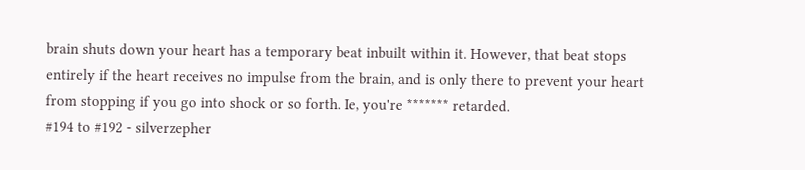brain shuts down your heart has a temporary beat inbuilt within it. However, that beat stops entirely if the heart receives no impulse from the brain, and is only there to prevent your heart from stopping if you go into shock or so forth. Ie, you're ******* retarded.
#194 to #192 - silverzepher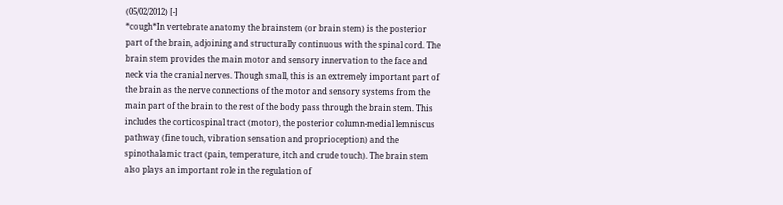(05/02/2012) [-]
*cough*In vertebrate anatomy the brainstem (or brain stem) is the posterior part of the brain, adjoining and structurally continuous with the spinal cord. The brain stem provides the main motor and sensory innervation to the face and neck via the cranial nerves. Though small, this is an extremely important part of the brain as the nerve connections of the motor and sensory systems from the main part of the brain to the rest of the body pass through the brain stem. This includes the corticospinal tract (motor), the posterior column-medial lemniscus pathway (fine touch, vibration sensation and proprioception) and the spinothalamic tract (pain, temperature, itch and crude touch). The brain stem also plays an important role in the regulation of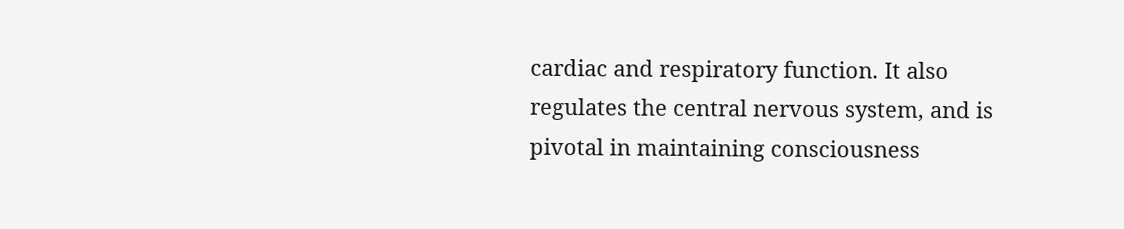cardiac and respiratory function. It also regulates the central nervous system, and is pivotal in maintaining consciousness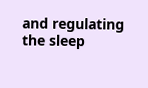and regulating the sleep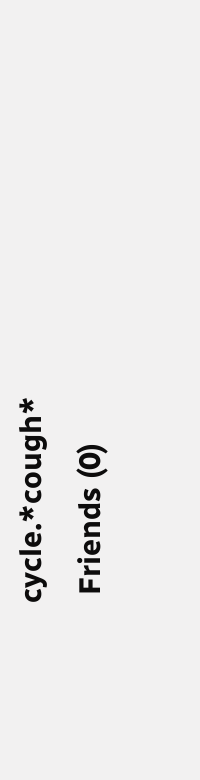cycle.*cough*
 Friends (0)